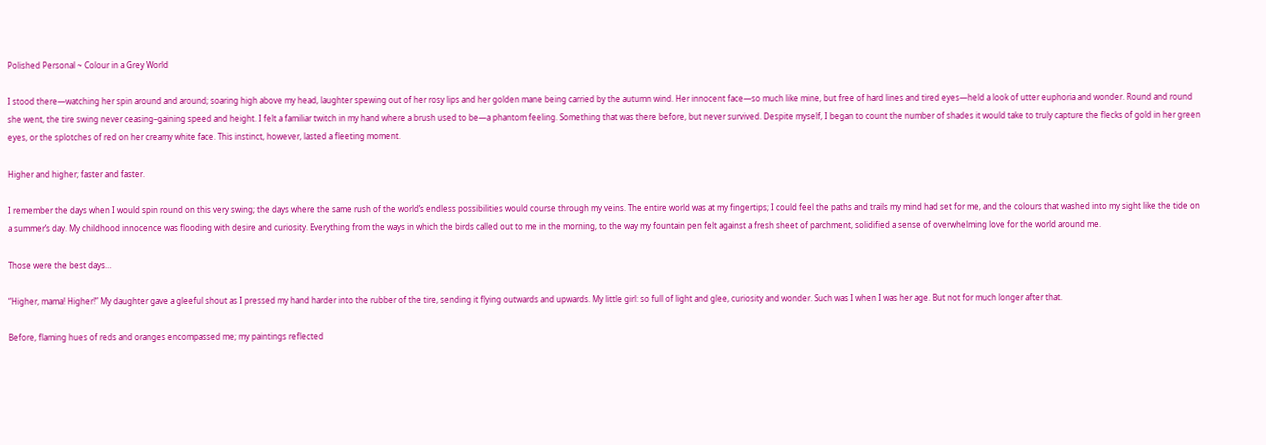Polished Personal ~ Colour in a Grey World

I stood there—watching her spin around and around; soaring high above my head, laughter spewing out of her rosy lips and her golden mane being carried by the autumn wind. Her innocent face—so much like mine, but free of hard lines and tired eyes—held a look of utter euphoria and wonder. Round and round she went, the tire swing never ceasing–gaining speed and height. I felt a familiar twitch in my hand where a brush used to be—a phantom feeling. Something that was there before, but never survived. Despite myself, I began to count the number of shades it would take to truly capture the flecks of gold in her green eyes, or the splotches of red on her creamy white face. This instinct, however, lasted a fleeting moment.

Higher and higher; faster and faster.

I remember the days when I would spin round on this very swing; the days where the same rush of the world’s endless possibilities would course through my veins. The entire world was at my fingertips; I could feel the paths and trails my mind had set for me, and the colours that washed into my sight like the tide on a summer’s day. My childhood innocence was flooding with desire and curiosity. Everything from the ways in which the birds called out to me in the morning, to the way my fountain pen felt against a fresh sheet of parchment, solidified a sense of overwhelming love for the world around me.

Those were the best days…

“Higher, mama! Higher!” My daughter gave a gleeful shout as I pressed my hand harder into the rubber of the tire, sending it flying outwards and upwards. My little girl: so full of light and glee, curiosity and wonder. Such was I when I was her age. But not for much longer after that.

Before, flaming hues of reds and oranges encompassed me; my paintings reflected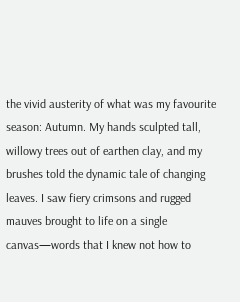the vivid austerity of what was my favourite season: Autumn. My hands sculpted tall, willowy trees out of earthen clay, and my brushes told the dynamic tale of changing leaves. I saw fiery crimsons and rugged mauves brought to life on a single canvas—words that I knew not how to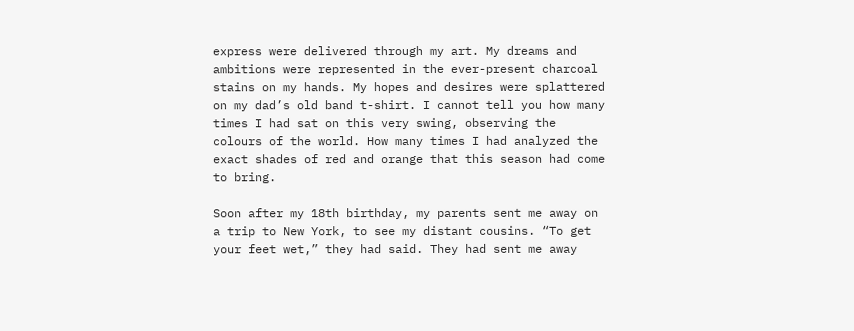express were delivered through my art. My dreams and ambitions were represented in the ever-present charcoal stains on my hands. My hopes and desires were splattered on my dad’s old band t-shirt. I cannot tell you how many times I had sat on this very swing, observing the colours of the world. How many times I had analyzed the exact shades of red and orange that this season had come to bring.

Soon after my 18th birthday, my parents sent me away on a trip to New York, to see my distant cousins. “To get your feet wet,” they had said. They had sent me away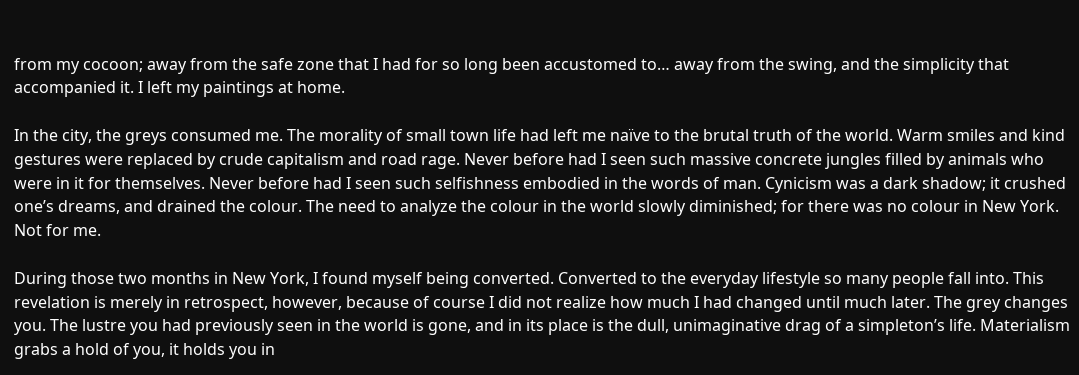from my cocoon; away from the safe zone that I had for so long been accustomed to… away from the swing, and the simplicity that accompanied it. I left my paintings at home.

In the city, the greys consumed me. The morality of small town life had left me naïve to the brutal truth of the world. Warm smiles and kind gestures were replaced by crude capitalism and road rage. Never before had I seen such massive concrete jungles filled by animals who were in it for themselves. Never before had I seen such selfishness embodied in the words of man. Cynicism was a dark shadow; it crushed one’s dreams, and drained the colour. The need to analyze the colour in the world slowly diminished; for there was no colour in New York. Not for me.

During those two months in New York, I found myself being converted. Converted to the everyday lifestyle so many people fall into. This revelation is merely in retrospect, however, because of course I did not realize how much I had changed until much later. The grey changes you. The lustre you had previously seen in the world is gone, and in its place is the dull, unimaginative drag of a simpleton’s life. Materialism grabs a hold of you, it holds you in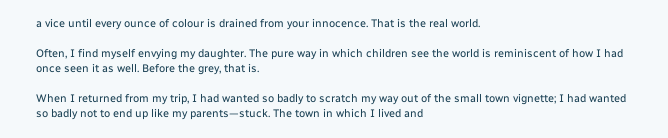a vice until every ounce of colour is drained from your innocence. That is the real world.

Often, I find myself envying my daughter. The pure way in which children see the world is reminiscent of how I had once seen it as well. Before the grey, that is.

When I returned from my trip, I had wanted so badly to scratch my way out of the small town vignette; I had wanted so badly not to end up like my parents—stuck. The town in which I lived and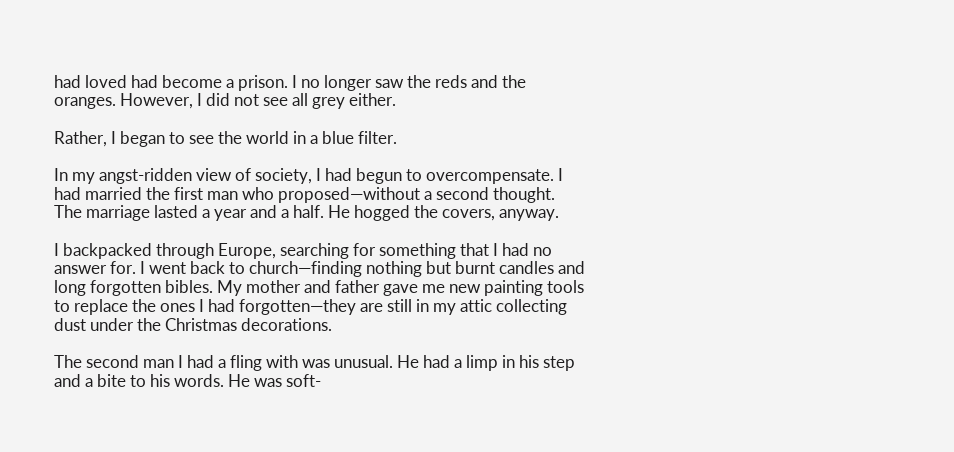had loved had become a prison. I no longer saw the reds and the oranges. However, I did not see all grey either.

Rather, I began to see the world in a blue filter.

In my angst-ridden view of society, I had begun to overcompensate. I had married the first man who proposed—without a second thought. The marriage lasted a year and a half. He hogged the covers, anyway.

I backpacked through Europe, searching for something that I had no answer for. I went back to church—finding nothing but burnt candles and long forgotten bibles. My mother and father gave me new painting tools to replace the ones I had forgotten—they are still in my attic collecting dust under the Christmas decorations.

The second man I had a fling with was unusual. He had a limp in his step and a bite to his words. He was soft-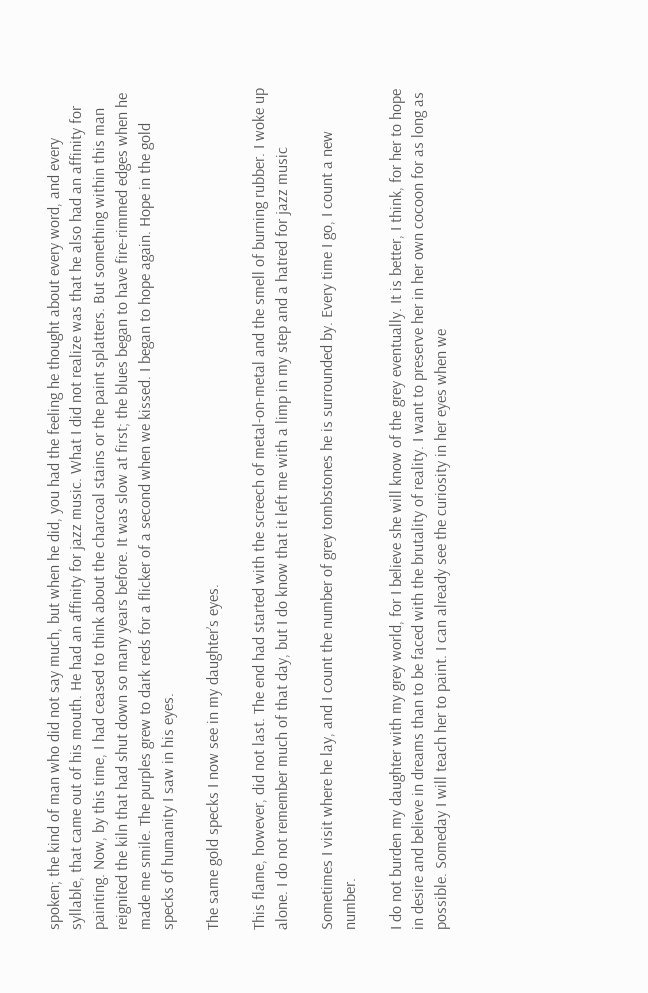spoken; the kind of man who did not say much, but when he did, you had the feeling he thought about every word, and every syllable, that came out of his mouth. He had an affinity for jazz music. What I did not realize was that he also had an affinity for painting. Now, by this time, I had ceased to think about the charcoal stains or the paint splatters. But something within this man reignited the kiln that had shut down so many years before. It was slow at first; the blues began to have fire-rimmed edges when he made me smile. The purples grew to dark reds for a flicker of a second when we kissed. I began to hope again. Hope in the gold specks of humanity I saw in his eyes.

The same gold specks I now see in my daughter’s eyes.

This flame, however, did not last. The end had started with the screech of metal-on-metal and the smell of burning rubber. I woke up alone. I do not remember much of that day, but I do know that it left me with a limp in my step and a hatred for jazz music

Sometimes I visit where he lay, and I count the number of grey tombstones he is surrounded by. Every time I go, I count a new number.

I do not burden my daughter with my grey world, for I believe she will know of the grey eventually. It is better, I think, for her to hope in desire and believe in dreams than to be faced with the brutality of reality. I want to preserve her in her own cocoon for as long as possible. Someday I will teach her to paint. I can already see the curiosity in her eyes when we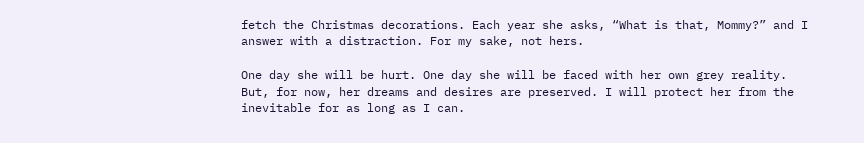fetch the Christmas decorations. Each year she asks, “What is that, Mommy?” and I answer with a distraction. For my sake, not hers.

One day she will be hurt. One day she will be faced with her own grey reality. But, for now, her dreams and desires are preserved. I will protect her from the inevitable for as long as I can.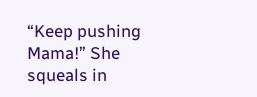“Keep pushing Mama!” She squeals in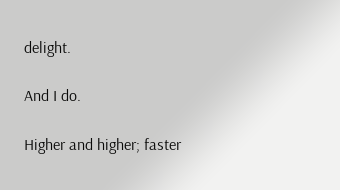delight.

And I do.

Higher and higher; faster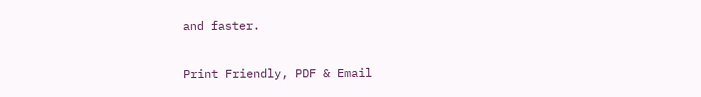and faster.

Print Friendly, PDF & Email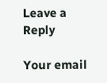Leave a Reply

Your email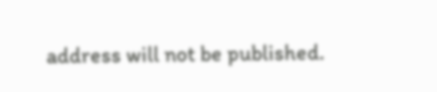address will not be published.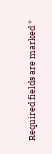Required fields are marked *